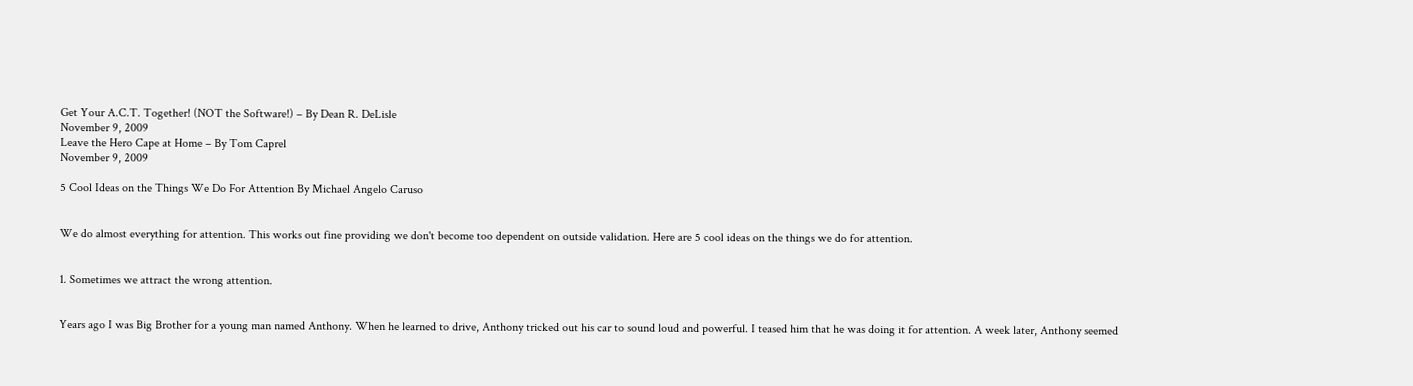Get Your A.C.T. Together! (NOT the Software!) – By Dean R. DeLisle
November 9, 2009
Leave the Hero Cape at Home – By Tom Caprel
November 9, 2009

5 Cool Ideas on the Things We Do For Attention By Michael Angelo Caruso


We do almost everything for attention. This works out fine providing we don't become too dependent on outside validation. Here are 5 cool ideas on the things we do for attention.


1. Sometimes we attract the wrong attention.


Years ago I was Big Brother for a young man named Anthony. When he learned to drive, Anthony tricked out his car to sound loud and powerful. I teased him that he was doing it for attention. A week later, Anthony seemed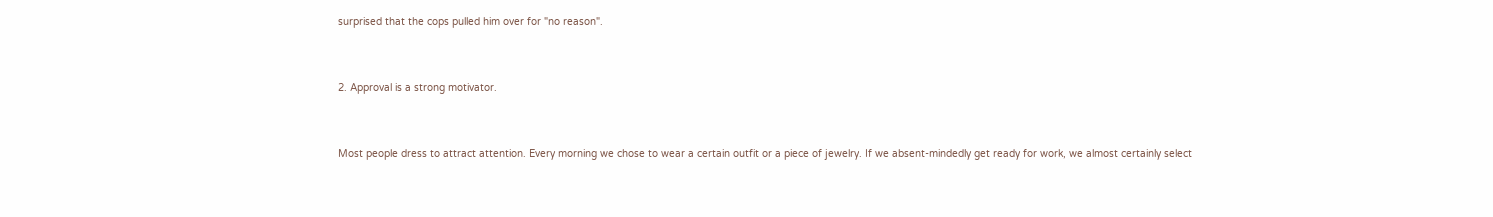surprised that the cops pulled him over for "no reason".


2. Approval is a strong motivator.


Most people dress to attract attention. Every morning we chose to wear a certain outfit or a piece of jewelry. If we absent-mindedly get ready for work, we almost certainly select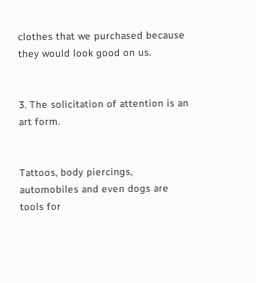clothes that we purchased because they would look good on us.


3. The solicitation of attention is an art form.


Tattoos, body piercings, automobiles and even dogs are tools for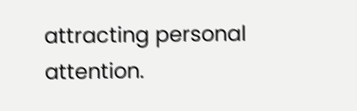attracting personal attention.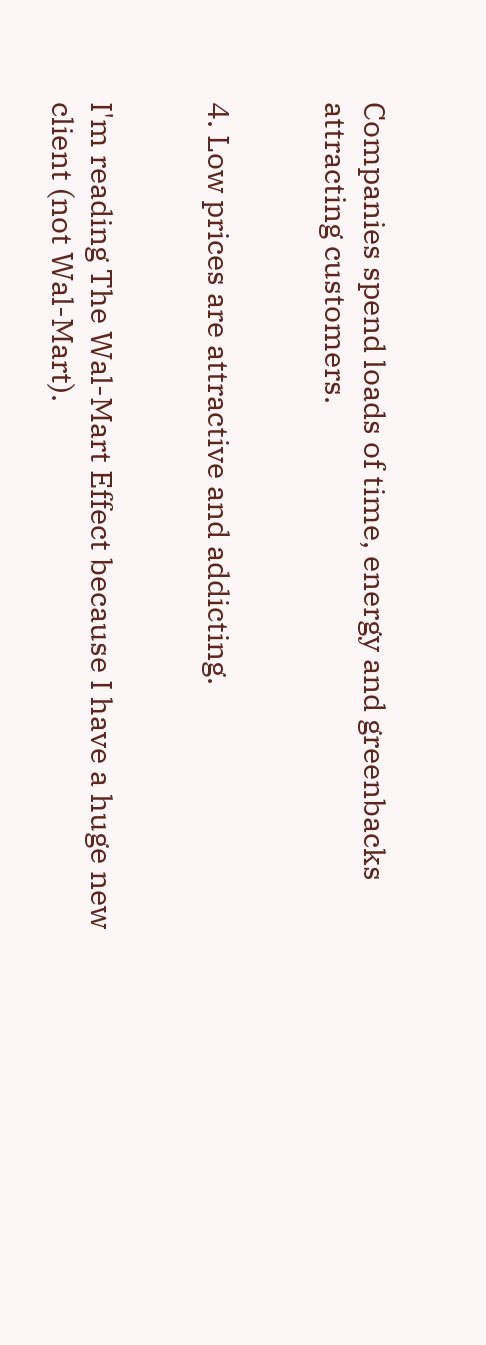Companies spend loads of time, energy and greenbacks attracting customers.


4. Low prices are attractive and addicting.


I'm reading The Wal-Mart Effect because I have a huge new client (not Wal-Mart).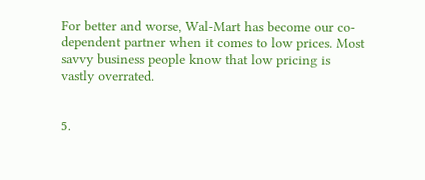For better and worse, Wal-Mart has become our co-dependent partner when it comes to low prices. Most savvy business people know that low pricing is vastly overrated.


5.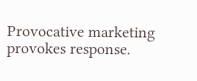Provocative marketing provokes response.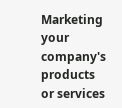Marketing your company's products or services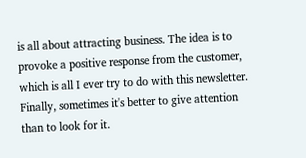is all about attracting business. The idea is to provoke a positive response from the customer, which is all I ever try to do with this newsletter. Finally, sometimes it's better to give attention than to look for it.